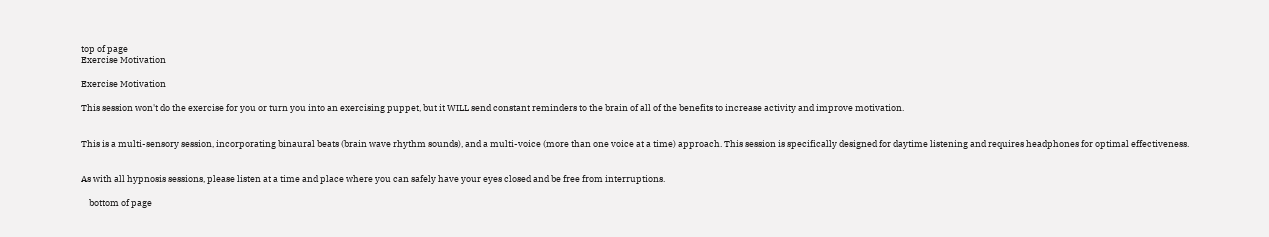top of page
Exercise Motivation

Exercise Motivation

This session won't do the exercise for you or turn you into an exercising puppet, but it WILL send constant reminders to the brain of all of the benefits to increase activity and improve motivation.


This is a multi-sensory session, incorporating binaural beats (brain wave rhythm sounds), and a multi-voice (more than one voice at a time) approach. This session is specifically designed for daytime listening and requires headphones for optimal effectiveness.


As with all hypnosis sessions, please listen at a time and place where you can safely have your eyes closed and be free from interruptions.

    bottom of page